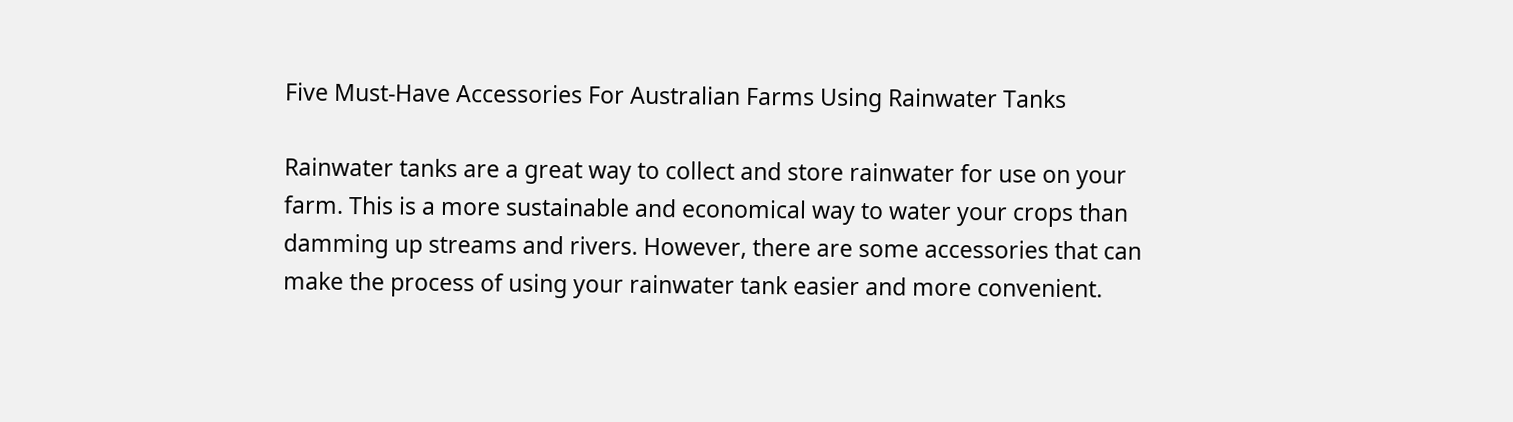Five Must-Have Accessories For Australian Farms Using Rainwater Tanks

Rainwater tanks are a great way to collect and store rainwater for use on your farm. This is a more sustainable and economical way to water your crops than damming up streams and rivers. However, there are some accessories that can make the process of using your rainwater tank easier and more convenient.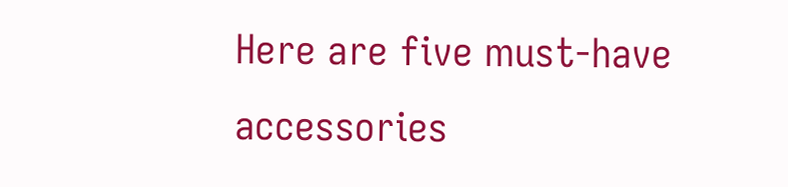Here are five must-have accessories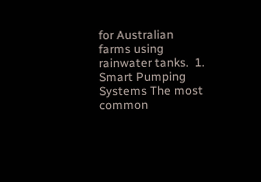for Australian farms using rainwater tanks.  1. Smart Pumping Systems The most common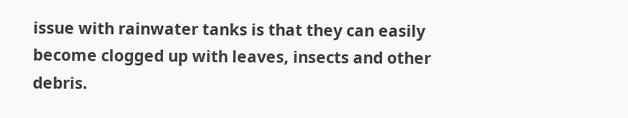issue with rainwater tanks is that they can easily become clogged up with leaves, insects and other debris.